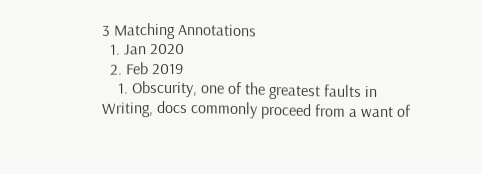3 Matching Annotations
  1. Jan 2020
  2. Feb 2019
    1. Obscurity, one of the greatest faults in Writing, docs commonly proceed from a want of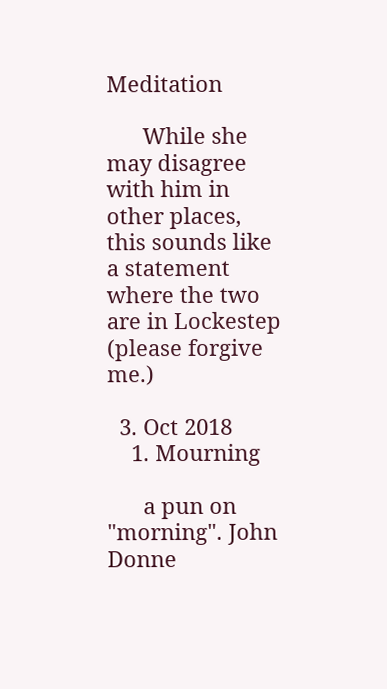Meditation

      While she may disagree with him in other places, this sounds like a statement where the two are in Lockestep (please forgive me.)

  3. Oct 2018
    1. Mourning

      a pun on "morning". John Donne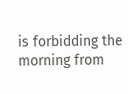is forbidding the morning from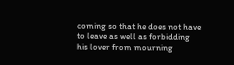coming so that he does not have to leave as well as forbidding his lover from mourning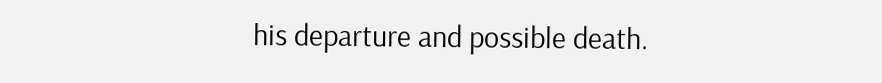his departure and possible death.